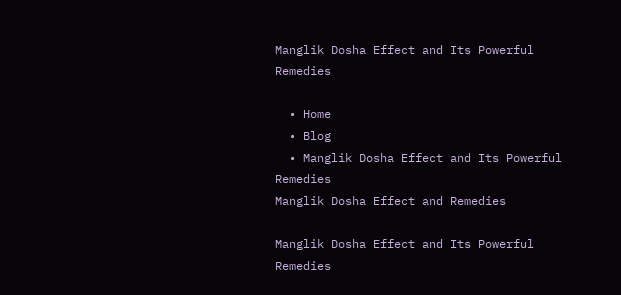Manglik Dosha Effect and Its Powerful Remedies

  • Home
  • Blog
  • Manglik Dosha Effect and Its Powerful Remedies
Manglik Dosha Effect and Remedies

Manglik Dosha Effect and Its Powerful Remedies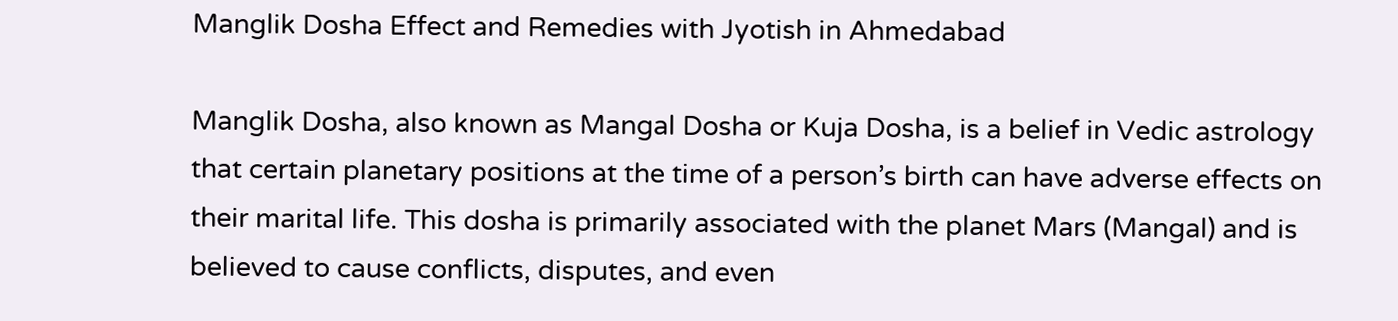Manglik Dosha Effect and Remedies with Jyotish in Ahmedabad

Manglik Dosha, also known as Mangal Dosha or Kuja Dosha, is a belief in Vedic astrology that certain planetary positions at the time of a person’s birth can have adverse effects on their marital life. This dosha is primarily associated with the planet Mars (Mangal) and is believed to cause conflicts, disputes, and even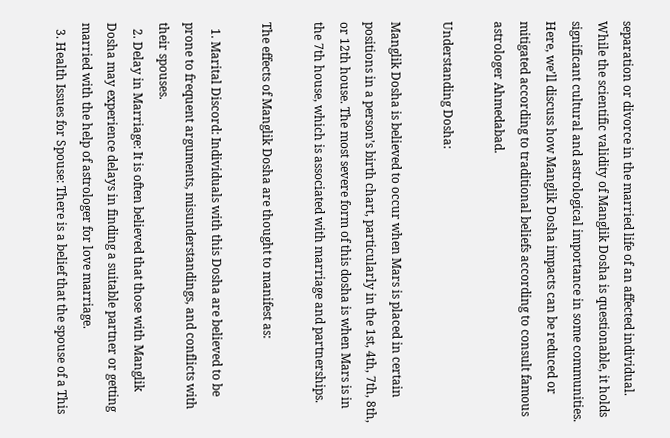separation or divorce in the married life of an affected individual. While the scientific validity of Manglik Dosha is questionable, it holds significant cultural and astrological importance in some communities. Here, we’ll discuss how Manglik Dosha impacts can be reduced or mitigated according to traditional beliefs according to consult famous astrologer Ahmedabad.

Understanding Dosha:

Manglik Dosha is believed to occur when Mars is placed in certain positions in a person’s birth chart, particularly in the 1st, 4th, 7th, 8th, or 12th house. The most severe form of this dosha is when Mars is in the 7th house, which is associated with marriage and partnerships.

The effects of Manglik Dosha are thought to manifest as:

  1. Marital Discord: Individuals with this Dosha are believed to be prone to frequent arguments, misunderstandings, and conflicts with their spouses.
  2. Delay in Marriage: It is often believed that those with Manglik Dosha may experience delays in finding a suitable partner or getting married with the help of astrologer for love marriage.
  3. Health Issues for Spouse: There is a belief that the spouse of a This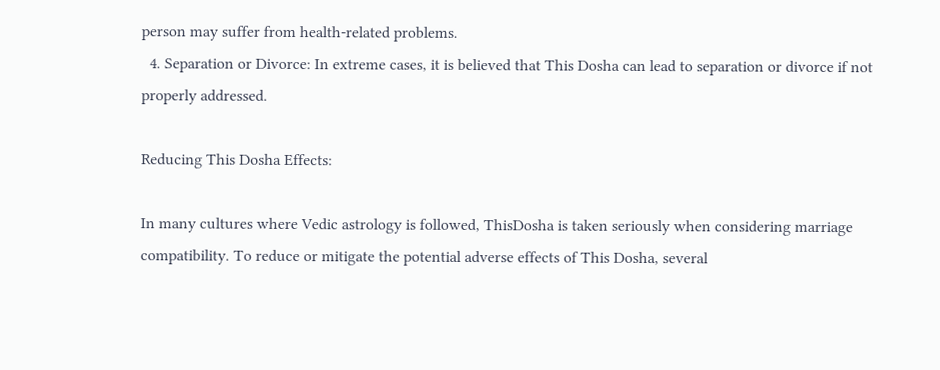person may suffer from health-related problems.
  4. Separation or Divorce: In extreme cases, it is believed that This Dosha can lead to separation or divorce if not properly addressed.

Reducing This Dosha Effects:

In many cultures where Vedic astrology is followed, ThisDosha is taken seriously when considering marriage compatibility. To reduce or mitigate the potential adverse effects of This Dosha, several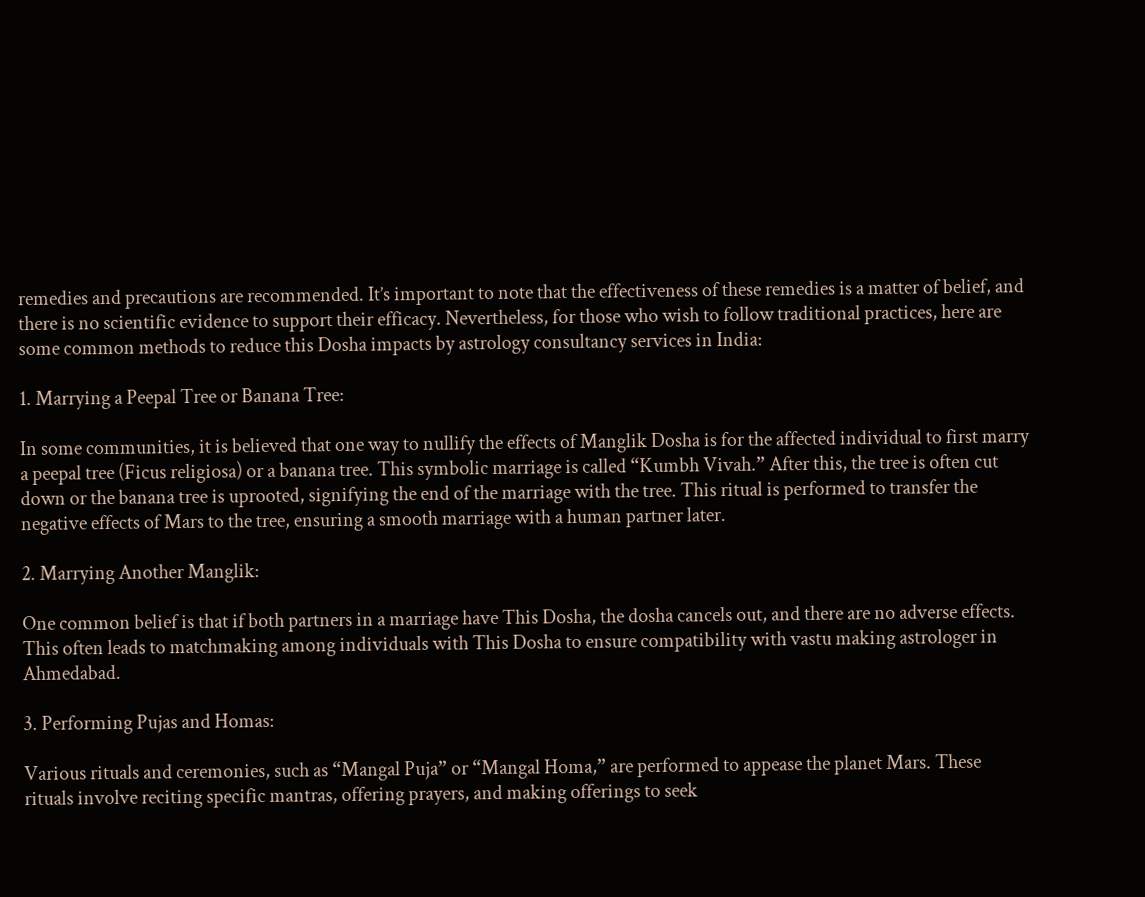remedies and precautions are recommended. It’s important to note that the effectiveness of these remedies is a matter of belief, and there is no scientific evidence to support their efficacy. Nevertheless, for those who wish to follow traditional practices, here are some common methods to reduce this Dosha impacts by astrology consultancy services in India:

1. Marrying a Peepal Tree or Banana Tree:

In some communities, it is believed that one way to nullify the effects of Manglik Dosha is for the affected individual to first marry a peepal tree (Ficus religiosa) or a banana tree. This symbolic marriage is called “Kumbh Vivah.” After this, the tree is often cut down or the banana tree is uprooted, signifying the end of the marriage with the tree. This ritual is performed to transfer the negative effects of Mars to the tree, ensuring a smooth marriage with a human partner later.

2. Marrying Another Manglik:

One common belief is that if both partners in a marriage have This Dosha, the dosha cancels out, and there are no adverse effects. This often leads to matchmaking among individuals with This Dosha to ensure compatibility with vastu making astrologer in Ahmedabad.

3. Performing Pujas and Homas:

Various rituals and ceremonies, such as “Mangal Puja” or “Mangal Homa,” are performed to appease the planet Mars. These rituals involve reciting specific mantras, offering prayers, and making offerings to seek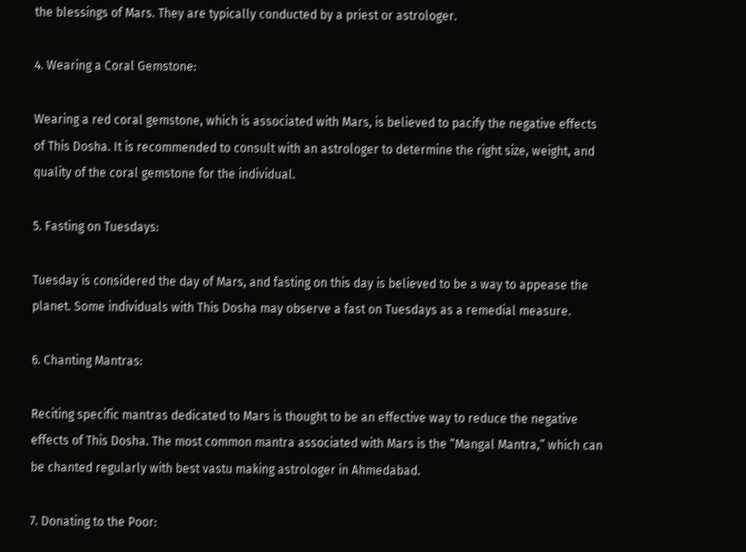the blessings of Mars. They are typically conducted by a priest or astrologer.

4. Wearing a Coral Gemstone:

Wearing a red coral gemstone, which is associated with Mars, is believed to pacify the negative effects of This Dosha. It is recommended to consult with an astrologer to determine the right size, weight, and quality of the coral gemstone for the individual.

5. Fasting on Tuesdays:

Tuesday is considered the day of Mars, and fasting on this day is believed to be a way to appease the planet. Some individuals with This Dosha may observe a fast on Tuesdays as a remedial measure.

6. Chanting Mantras:

Reciting specific mantras dedicated to Mars is thought to be an effective way to reduce the negative effects of This Dosha. The most common mantra associated with Mars is the “Mangal Mantra,” which can be chanted regularly with best vastu making astrologer in Ahmedabad.

7. Donating to the Poor: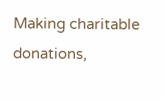Making charitable donations,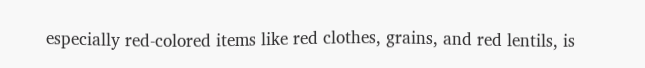especially red-colored items like red clothes, grains, and red lentils, is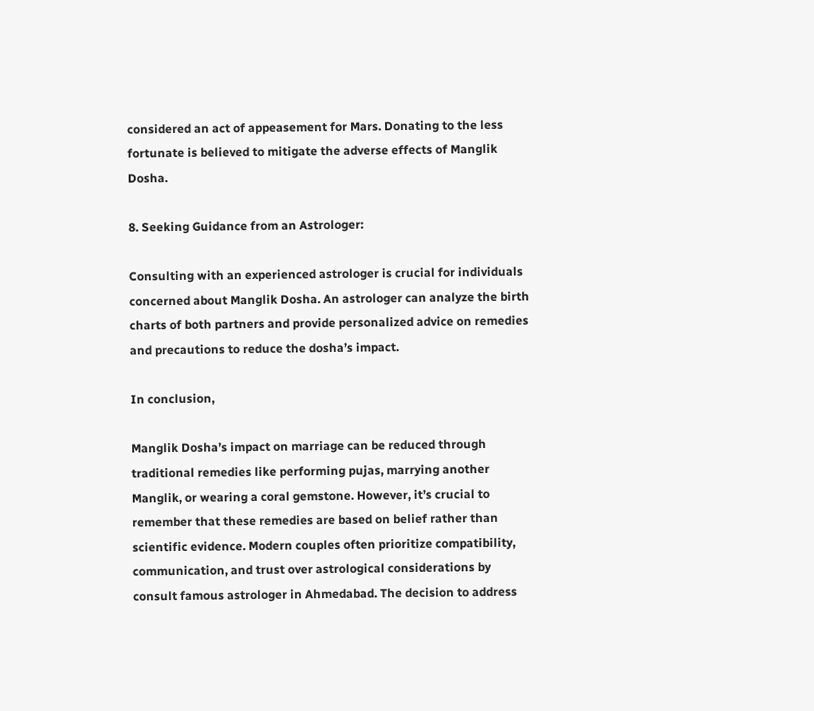considered an act of appeasement for Mars. Donating to the less fortunate is believed to mitigate the adverse effects of Manglik Dosha.

8. Seeking Guidance from an Astrologer:

Consulting with an experienced astrologer is crucial for individuals concerned about Manglik Dosha. An astrologer can analyze the birth charts of both partners and provide personalized advice on remedies and precautions to reduce the dosha’s impact.

In conclusion,

Manglik Dosha’s impact on marriage can be reduced through traditional remedies like performing pujas, marrying another Manglik, or wearing a coral gemstone. However, it’s crucial to remember that these remedies are based on belief rather than scientific evidence. Modern couples often prioritize compatibility, communication, and trust over astrological considerations by consult famous astrologer in Ahmedabad. The decision to address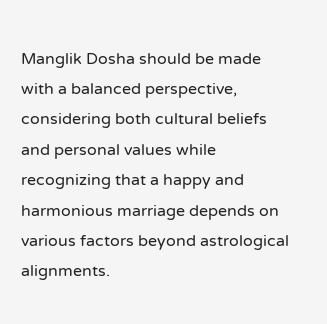Manglik Dosha should be made with a balanced perspective, considering both cultural beliefs and personal values while recognizing that a happy and harmonious marriage depends on various factors beyond astrological alignments.